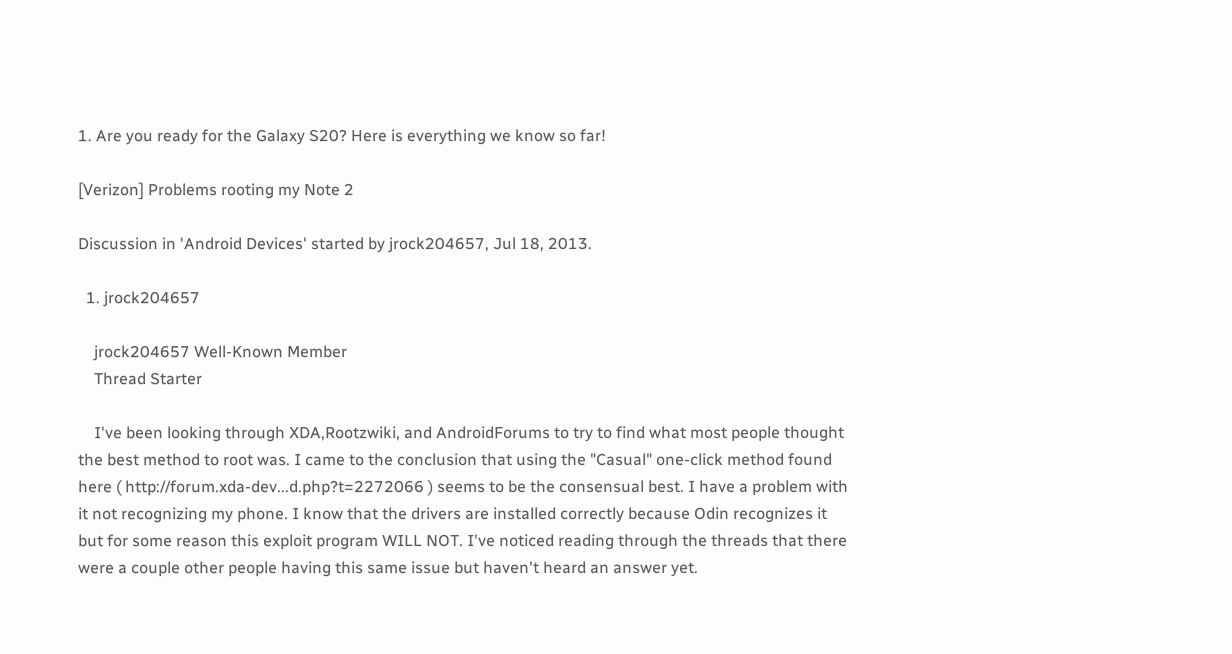1. Are you ready for the Galaxy S20? Here is everything we know so far!

[Verizon] Problems rooting my Note 2

Discussion in 'Android Devices' started by jrock204657, Jul 18, 2013.

  1. jrock204657

    jrock204657 Well-Known Member
    Thread Starter

    I've been looking through XDA,Rootzwiki, and AndroidForums to try to find what most people thought the best method to root was. I came to the conclusion that using the "Casual" one-click method found here ( http://forum.xda-dev...d.php?t=2272066 ) seems to be the consensual best. I have a problem with it not recognizing my phone. I know that the drivers are installed correctly because Odin recognizes it but for some reason this exploit program WILL NOT. I've noticed reading through the threads that there were a couple other people having this same issue but haven't heard an answer yet.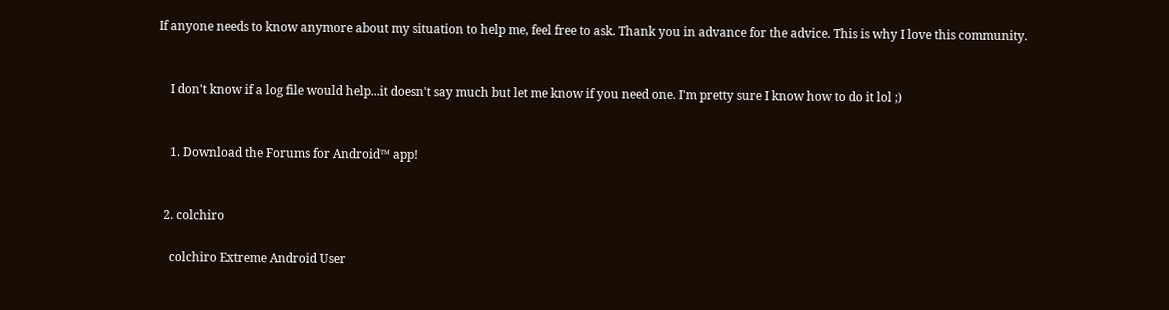If anyone needs to know anymore about my situation to help me, feel free to ask. Thank you in advance for the advice. This is why I love this community.


    I don't know if a log file would help...it doesn't say much but let me know if you need one. I'm pretty sure I know how to do it lol ;)


    1. Download the Forums for Android™ app!


  2. colchiro

    colchiro Extreme Android User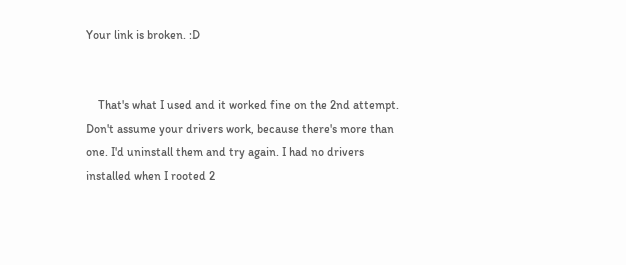Your link is broken. :D


    That's what I used and it worked fine on the 2nd attempt. Don't assume your drivers work, because there's more than one. I'd uninstall them and try again. I had no drivers installed when I rooted 2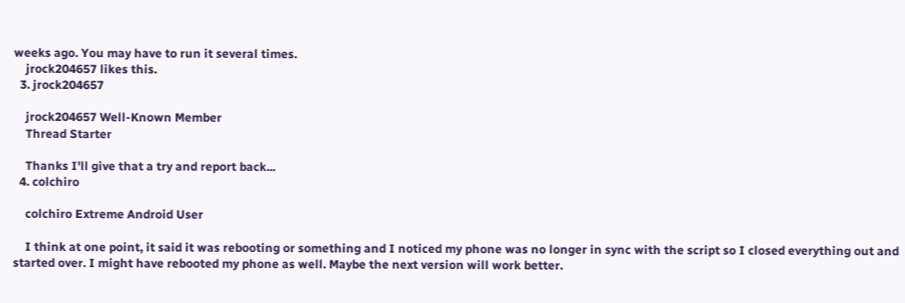weeks ago. You may have to run it several times.
    jrock204657 likes this.
  3. jrock204657

    jrock204657 Well-Known Member
    Thread Starter

    Thanks I'll give that a try and report back...
  4. colchiro

    colchiro Extreme Android User

    I think at one point, it said it was rebooting or something and I noticed my phone was no longer in sync with the script so I closed everything out and started over. I might have rebooted my phone as well. Maybe the next version will work better.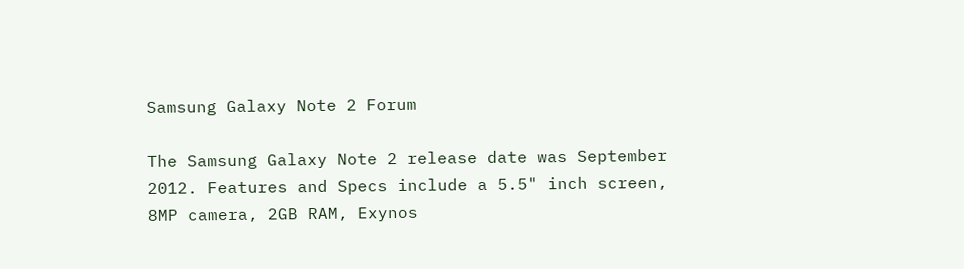Samsung Galaxy Note 2 Forum

The Samsung Galaxy Note 2 release date was September 2012. Features and Specs include a 5.5" inch screen, 8MP camera, 2GB RAM, Exynos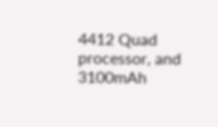4412 Quad processor, and 3100mAh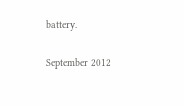battery.

September 2012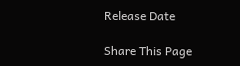Release Date

Share This Page